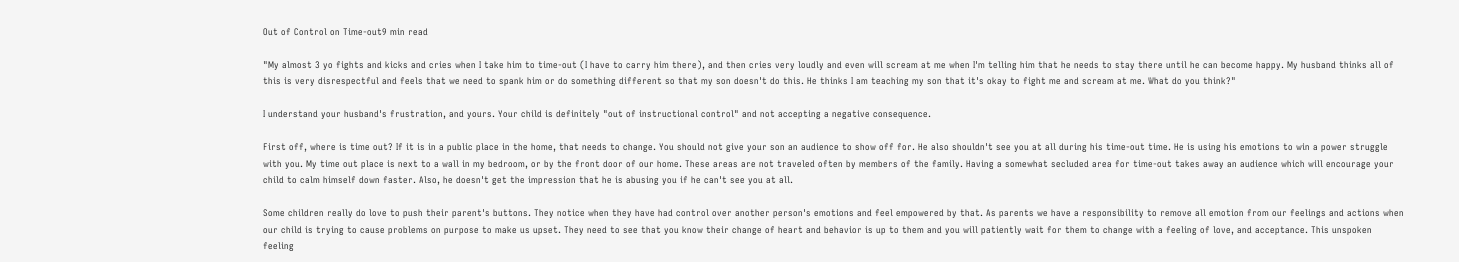Out of Control on Time-out9 min read

"My almost 3 yo fights and kicks and cries when I take him to time-out (I have to carry him there), and then cries very loudly and even will scream at me when I'm telling him that he needs to stay there until he can become happy. My husband thinks all of this is very disrespectful and feels that we need to spank him or do something different so that my son doesn't do this. He thinks I am teaching my son that it's okay to fight me and scream at me. What do you think?"

I understand your husband's frustration, and yours. Your child is definitely "out of instructional control" and not accepting a negative consequence.

First off, where is time out? If it is in a public place in the home, that needs to change. You should not give your son an audience to show off for. He also shouldn't see you at all during his time-out time. He is using his emotions to win a power struggle with you. My time out place is next to a wall in my bedroom, or by the front door of our home. These areas are not traveled often by members of the family. Having a somewhat secluded area for time-out takes away an audience which will encourage your child to calm himself down faster. Also, he doesn't get the impression that he is abusing you if he can't see you at all.

Some children really do love to push their parent's buttons. They notice when they have had control over another person's emotions and feel empowered by that. As parents we have a responsibility to remove all emotion from our feelings and actions when our child is trying to cause problems on purpose to make us upset. They need to see that you know their change of heart and behavior is up to them and you will patiently wait for them to change with a feeling of love, and acceptance. This unspoken feeling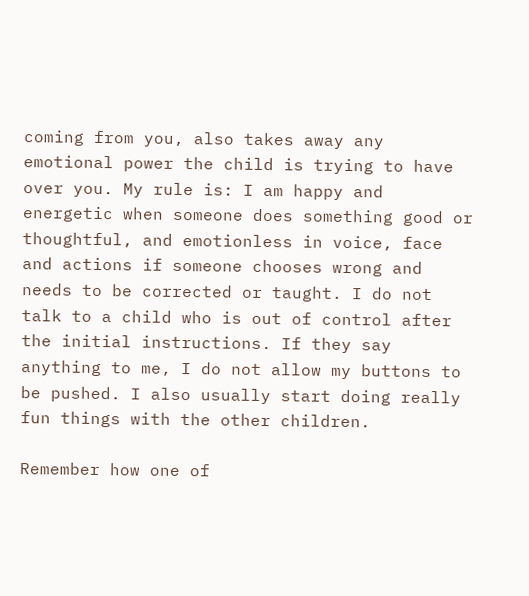coming from you, also takes away any emotional power the child is trying to have over you. My rule is: I am happy and energetic when someone does something good or thoughtful, and emotionless in voice, face and actions if someone chooses wrong and needs to be corrected or taught. I do not talk to a child who is out of control after the initial instructions. If they say anything to me, I do not allow my buttons to be pushed. I also usually start doing really fun things with the other children.

Remember how one of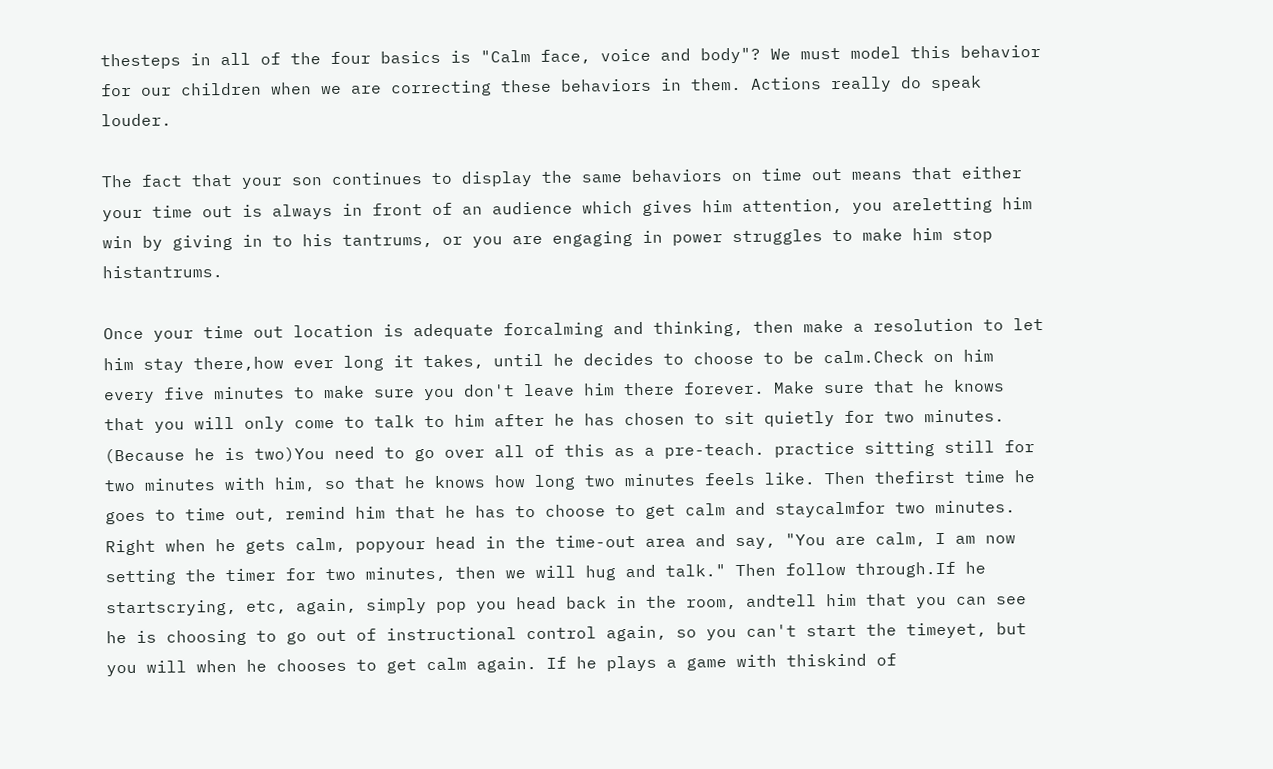thesteps in all of the four basics is "Calm face, voice and body"? We must model this behavior for our children when we are correcting these behaviors in them. Actions really do speak louder.

The fact that your son continues to display the same behaviors on time out means that either your time out is always in front of an audience which gives him attention, you areletting him win by giving in to his tantrums, or you are engaging in power struggles to make him stop histantrums.

Once your time out location is adequate forcalming and thinking, then make a resolution to let him stay there,how ever long it takes, until he decides to choose to be calm.Check on him every five minutes to make sure you don't leave him there forever. Make sure that he knows that you will only come to talk to him after he has chosen to sit quietly for two minutes. (Because he is two)You need to go over all of this as a pre-teach. practice sitting still for two minutes with him, so that he knows how long two minutes feels like. Then thefirst time he goes to time out, remind him that he has to choose to get calm and staycalmfor two minutes. Right when he gets calm, popyour head in the time-out area and say, "You are calm, I am now setting the timer for two minutes, then we will hug and talk." Then follow through.If he startscrying, etc, again, simply pop you head back in the room, andtell him that you can see he is choosing to go out of instructional control again, so you can't start the timeyet, but you will when he chooses to get calm again. If he plays a game with thiskind of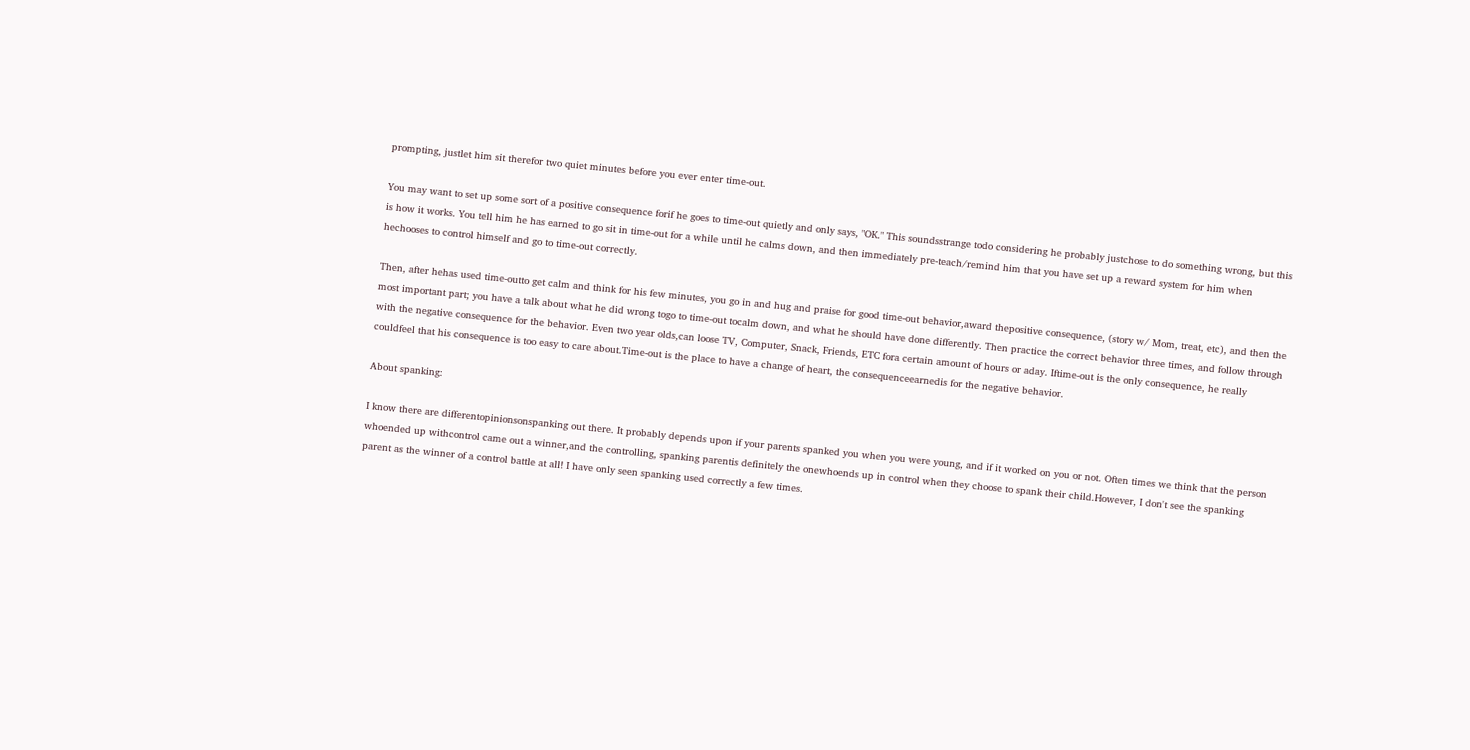prompting, justlet him sit therefor two quiet minutes before you ever enter time-out.

You may want to set up some sort of a positive consequence forif he goes to time-out quietly and only says, "OK." This soundsstrange todo considering he probably justchose to do something wrong, but this is how it works. You tell him he has earned to go sit in time-out for a while until he calms down, and then immediately pre-teach/remind him that you have set up a reward system for him when hechooses to control himself and go to time-out correctly.

Then, after hehas used time-outto get calm and think for his few minutes, you go in and hug and praise for good time-out behavior,award thepositive consequence, (story w/ Mom, treat, etc), and then the most important part; you have a talk about what he did wrong togo to time-out tocalm down, and what he should have done differently. Then practice the correct behavior three times, and follow through with the negative consequence for the behavior. Even two year olds,can loose TV, Computer, Snack, Friends, ETC fora certain amount of hours or aday. Iftime-out is the only consequence, he really couldfeel that his consequence is too easy to care about.Time-out is the place to have a change of heart, the consequenceearnedis for the negative behavior.

About spanking:

I know there are differentopinionsonspanking out there. It probably depends upon if your parents spanked you when you were young, and if it worked on you or not. Often times we think that the person whoended up withcontrol came out a winner,and the controlling, spanking parentis definitely the onewhoends up in control when they choose to spank their child.However, I don't see the spanking parent as the winner of a control battle at all! I have only seen spanking used correctly a few times.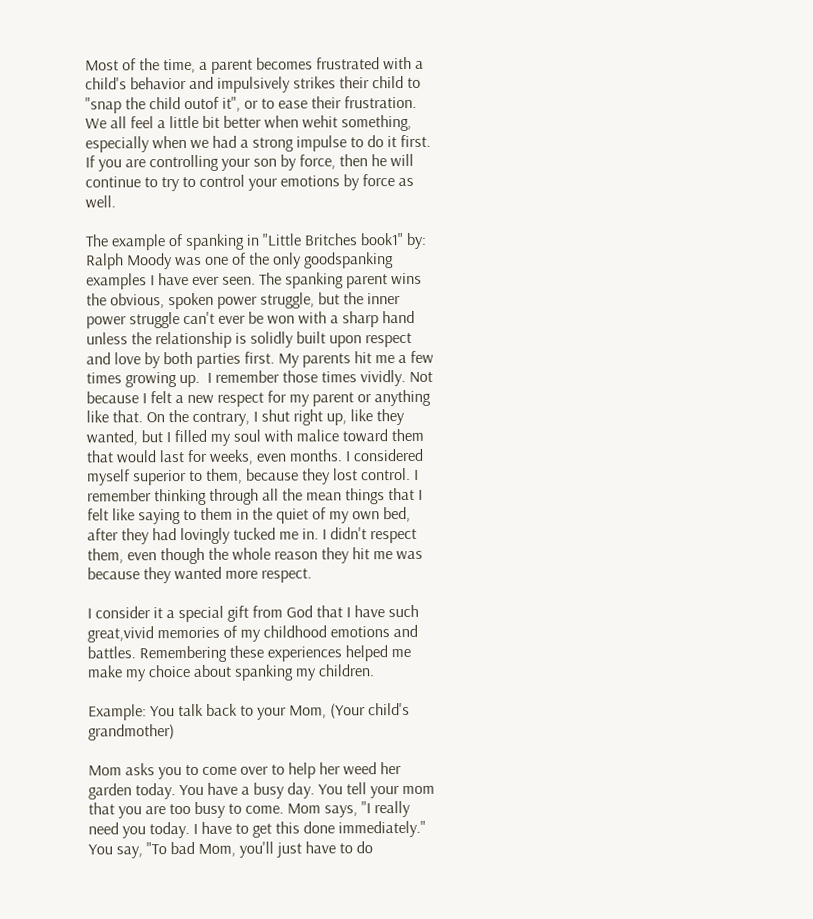Most of the time, a parent becomes frustrated with a child's behavior and impulsively strikes their child to "snap the child outof it", or to ease their frustration. We all feel a little bit better when wehit something, especially when we had a strong impulse to do it first. If you are controlling your son by force, then he will continue to try to control your emotions by force as well.

The example of spanking in "Little Britches book1" by: Ralph Moody was one of the only goodspanking examples I have ever seen. The spanking parent wins the obvious, spoken power struggle, but the inner power struggle can't ever be won with a sharp hand unless the relationship is solidly built upon respect and love by both parties first. My parents hit me a few times growing up.  I remember those times vividly. Not because I felt a new respect for my parent or anything like that. On the contrary, I shut right up, like they wanted, but I filled my soul with malice toward them that would last for weeks, even months. I considered myself superior to them, because they lost control. I remember thinking through all the mean things that I felt like saying to them in the quiet of my own bed, after they had lovingly tucked me in. I didn't respect them, even though the whole reason they hit me was because they wanted more respect.

I consider it a special gift from God that I have such great,vivid memories of my childhood emotions and battles. Remembering these experiences helped me make my choice about spanking my children.

Example: You talk back to your Mom, (Your child's grandmother)

Mom asks you to come over to help her weed her garden today. You have a busy day. You tell your mom that you are too busy to come. Mom says, "I really need you today. I have to get this done immediately." You say, "To bad Mom, you'll just have to do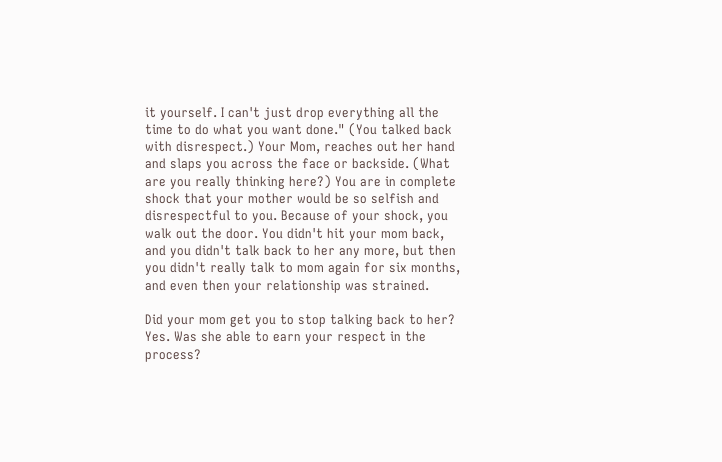it yourself. I can't just drop everything all the time to do what you want done." (You talked back with disrespect.) Your Mom, reaches out her hand and slaps you across the face or backside. (What are you really thinking here?) You are in complete shock that your mother would be so selfish and disrespectful to you. Because of your shock, you walk out the door. You didn't hit your mom back, and you didn't talk back to her any more, but then you didn't really talk to mom again for six months, and even then your relationship was strained.

Did your mom get you to stop talking back to her? Yes. Was she able to earn your respect in the process?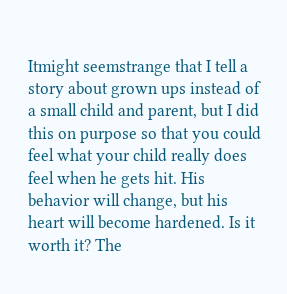Itmight seemstrange that I tell a story about grown ups instead of a small child and parent, but I did this on purpose so that you could feel what your child really does feel when he gets hit. His behavior will change, but his heart will become hardened. Is it worth it? The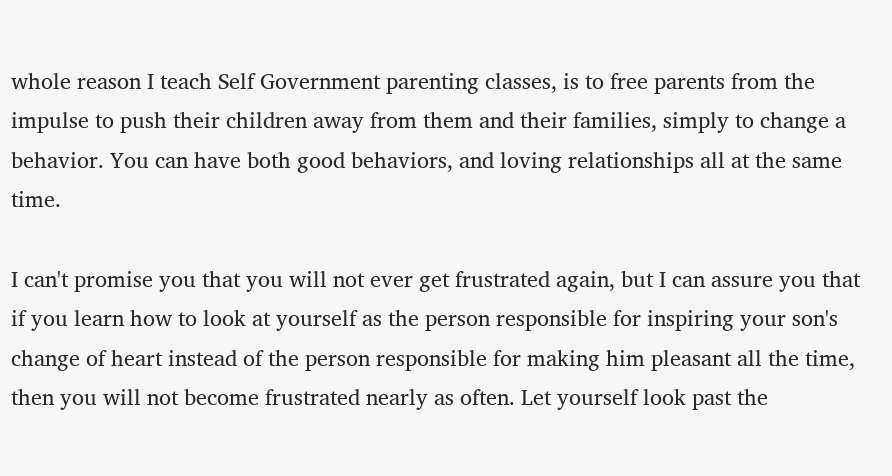whole reason I teach Self Government parenting classes, is to free parents from the impulse to push their children away from them and their families, simply to change a behavior. You can have both good behaviors, and loving relationships all at the same time.

I can't promise you that you will not ever get frustrated again, but I can assure you that if you learn how to look at yourself as the person responsible for inspiring your son's change of heart instead of the person responsible for making him pleasant all the time, then you will not become frustrated nearly as often. Let yourself look past the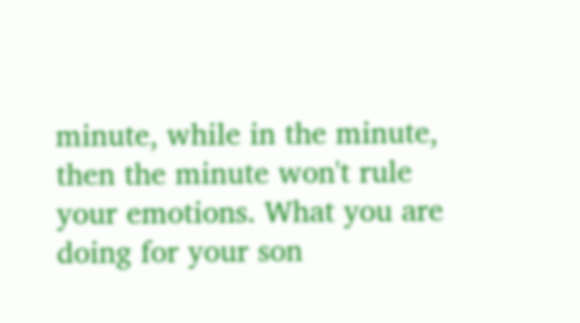minute, while in the minute, then the minute won't rule your emotions. What you are doing for your son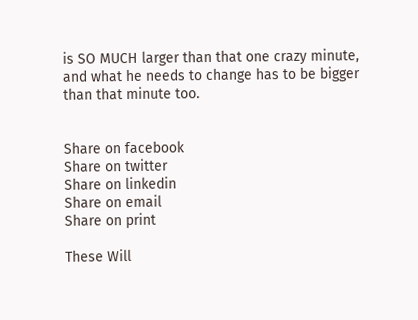is SO MUCH larger than that one crazy minute, and what he needs to change has to be bigger than that minute too.


Share on facebook
Share on twitter
Share on linkedin
Share on email
Share on print

These Will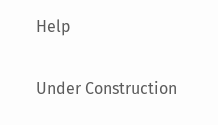Help

Under Construction